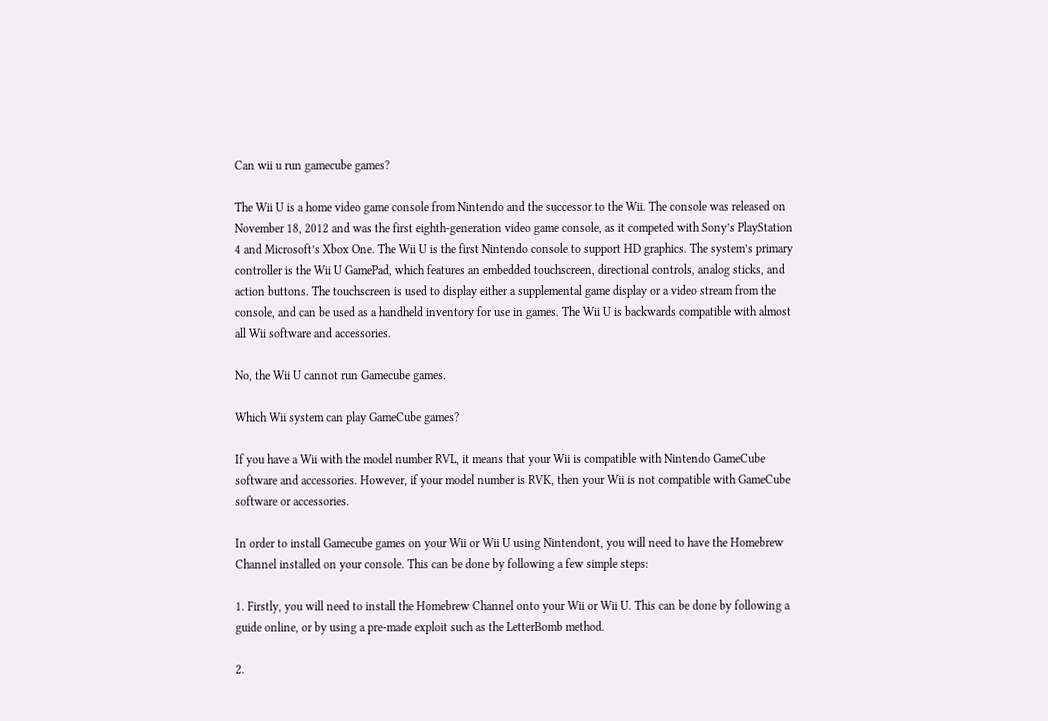Can wii u run gamecube games?

The Wii U is a home video game console from Nintendo and the successor to the Wii. The console was released on November 18, 2012 and was the first eighth-generation video game console, as it competed with Sony’s PlayStation 4 and Microsoft’s Xbox One. The Wii U is the first Nintendo console to support HD graphics. The system’s primary controller is the Wii U GamePad, which features an embedded touchscreen, directional controls, analog sticks, and action buttons. The touchscreen is used to display either a supplemental game display or a video stream from the console, and can be used as a handheld inventory for use in games. The Wii U is backwards compatible with almost all Wii software and accessories.

No, the Wii U cannot run Gamecube games.

Which Wii system can play GameCube games?

If you have a Wii with the model number RVL, it means that your Wii is compatible with Nintendo GameCube software and accessories. However, if your model number is RVK, then your Wii is not compatible with GameCube software or accessories.

In order to install Gamecube games on your Wii or Wii U using Nintendont, you will need to have the Homebrew Channel installed on your console. This can be done by following a few simple steps:

1. Firstly, you will need to install the Homebrew Channel onto your Wii or Wii U. This can be done by following a guide online, or by using a pre-made exploit such as the LetterBomb method.

2.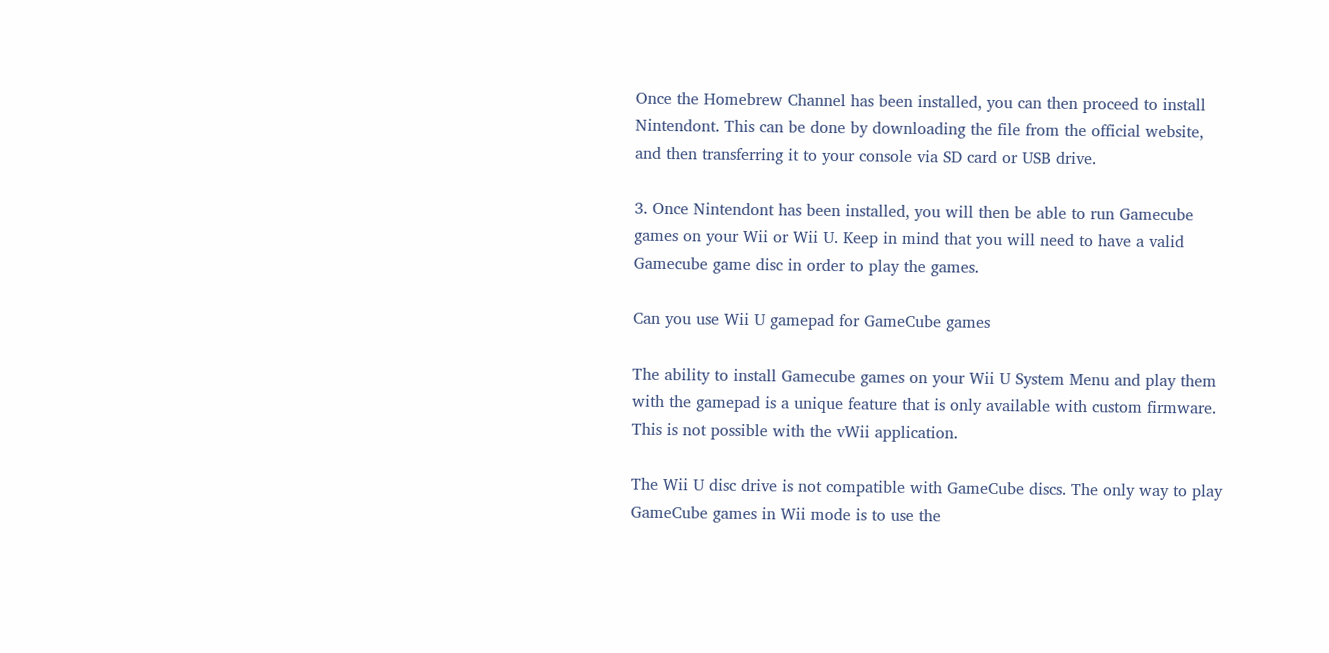Once the Homebrew Channel has been installed, you can then proceed to install Nintendont. This can be done by downloading the file from the official website, and then transferring it to your console via SD card or USB drive.

3. Once Nintendont has been installed, you will then be able to run Gamecube games on your Wii or Wii U. Keep in mind that you will need to have a valid Gamecube game disc in order to play the games.

Can you use Wii U gamepad for GameCube games

The ability to install Gamecube games on your Wii U System Menu and play them with the gamepad is a unique feature that is only available with custom firmware. This is not possible with the vWii application.

The Wii U disc drive is not compatible with GameCube discs. The only way to play GameCube games in Wii mode is to use the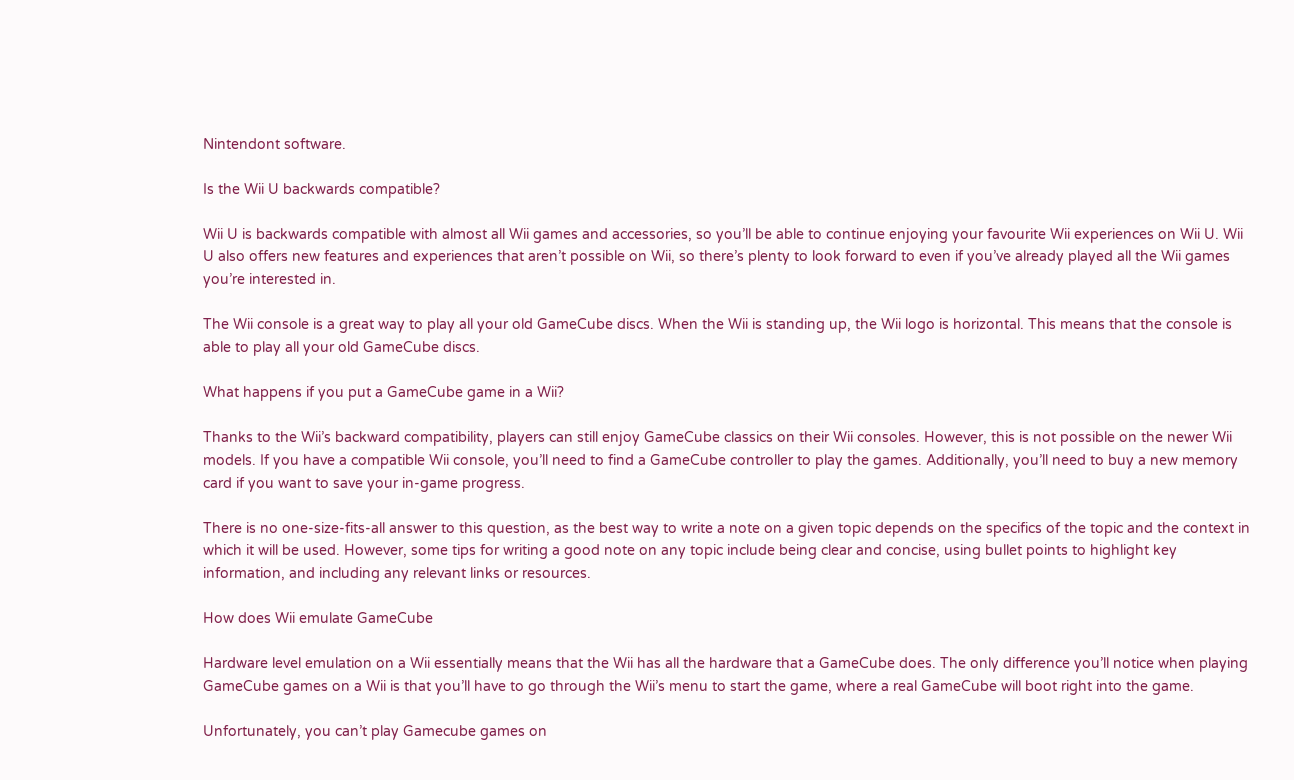Nintendont software.

Is the Wii U backwards compatible?

Wii U is backwards compatible with almost all Wii games and accessories, so you’ll be able to continue enjoying your favourite Wii experiences on Wii U. Wii U also offers new features and experiences that aren’t possible on Wii, so there’s plenty to look forward to even if you’ve already played all the Wii games you’re interested in.

The Wii console is a great way to play all your old GameCube discs. When the Wii is standing up, the Wii logo is horizontal. This means that the console is able to play all your old GameCube discs.

What happens if you put a GameCube game in a Wii?

Thanks to the Wii’s backward compatibility, players can still enjoy GameCube classics on their Wii consoles. However, this is not possible on the newer Wii models. If you have a compatible Wii console, you’ll need to find a GameCube controller to play the games. Additionally, you’ll need to buy a new memory card if you want to save your in-game progress.

There is no one-size-fits-all answer to this question, as the best way to write a note on a given topic depends on the specifics of the topic and the context in which it will be used. However, some tips for writing a good note on any topic include being clear and concise, using bullet points to highlight key information, and including any relevant links or resources.

How does Wii emulate GameCube

Hardware level emulation on a Wii essentially means that the Wii has all the hardware that a GameCube does. The only difference you’ll notice when playing GameCube games on a Wii is that you’ll have to go through the Wii’s menu to start the game, where a real GameCube will boot right into the game.

Unfortunately, you can’t play Gamecube games on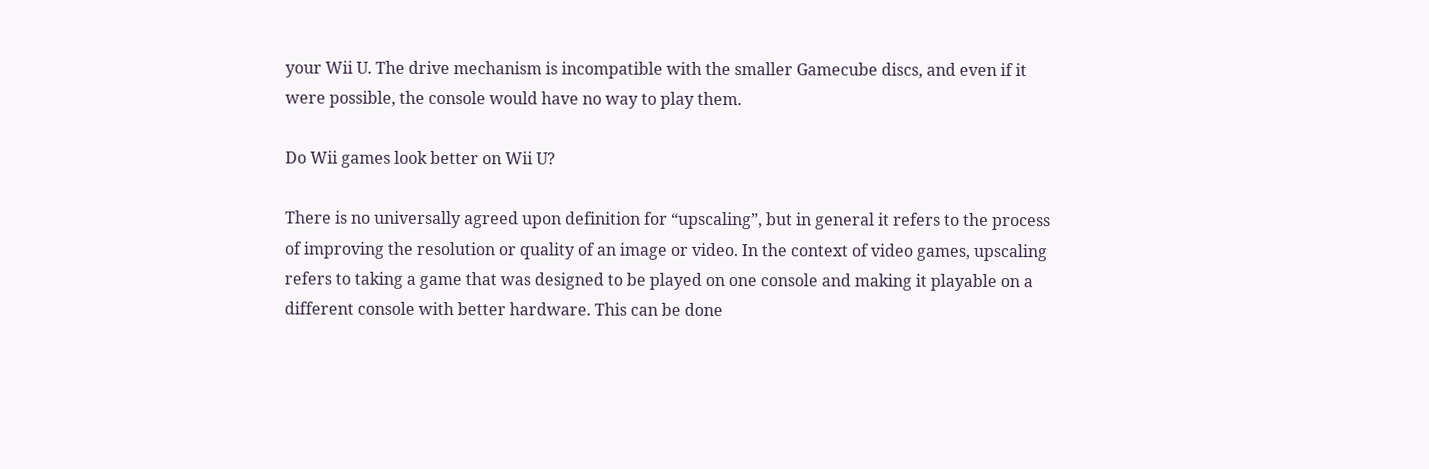your Wii U. The drive mechanism is incompatible with the smaller Gamecube discs, and even if it were possible, the console would have no way to play them.

Do Wii games look better on Wii U?

There is no universally agreed upon definition for “upscaling”, but in general it refers to the process of improving the resolution or quality of an image or video. In the context of video games, upscaling refers to taking a game that was designed to be played on one console and making it playable on a different console with better hardware. This can be done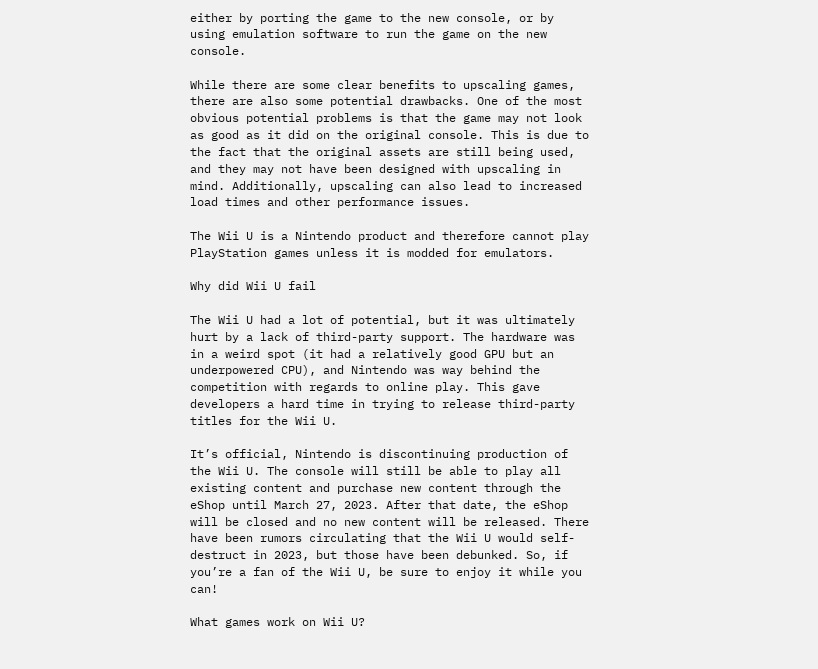either by porting the game to the new console, or by using emulation software to run the game on the new console.

While there are some clear benefits to upscaling games, there are also some potential drawbacks. One of the most obvious potential problems is that the game may not look as good as it did on the original console. This is due to the fact that the original assets are still being used, and they may not have been designed with upscaling in mind. Additionally, upscaling can also lead to increased load times and other performance issues.

The Wii U is a Nintendo product and therefore cannot play PlayStation games unless it is modded for emulators.

Why did Wii U fail

The Wii U had a lot of potential, but it was ultimately hurt by a lack of third-party support. The hardware was in a weird spot (it had a relatively good GPU but an underpowered CPU), and Nintendo was way behind the competition with regards to online play. This gave developers a hard time in trying to release third-party titles for the Wii U.

It’s official, Nintendo is discontinuing production of the Wii U. The console will still be able to play all existing content and purchase new content through the eShop until March 27, 2023. After that date, the eShop will be closed and no new content will be released. There have been rumors circulating that the Wii U would self-destruct in 2023, but those have been debunked. So, if you’re a fan of the Wii U, be sure to enjoy it while you can!

What games work on Wii U?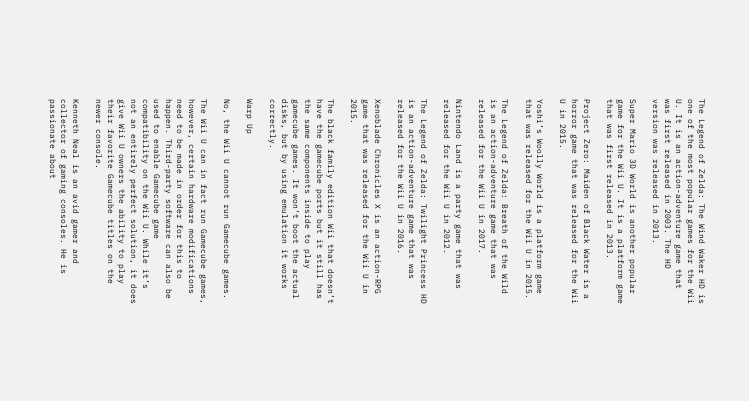The Legend of Zelda: The Wind Waker HD is one of the most popular games for the Wii U. It is an action-adventure game that was first released in 2003. The HD version was released in 2013.

Super Mario 3D World is another popular game for the Wii U. It is a platform game that was first released in 2013.

Project Zero: Maiden of Black Water is a horror game that was released for the Wii U in 2015.

Yoshi’s Woolly World is a platform game that was released for the Wii U in 2015.

The Legend of Zelda: Breath of the Wild is an action-adventure game that was released for the Wii U in 2017.

Nintendo Land is a party game that was released for the Wii U in 2012.

The Legend of Zelda: Twilight Princess HD is an action-adventure game that was released for the Wii U in 2016.

Xenoblade Chronicles X is an action-RPG game that was released for the Wii U in 2015.

The black family edition Wii that doesn’t have the gamecube ports but it still has the same components inside to play gamecube games. It won’t boot the actual disks, but by using emulation it works correctly.

Warp Up

No, the Wii U cannot run Gamecube games.

The Wii U can in fact run Gamecube games, however, certain hardware modifications need to be made in order for this to happen. Third-party software can also be used to enable Gamecube game compatibility on the Wii U. While it’s not an entirely perfect solution, it does give Wii U owners the ability to play their favorite Gamecube titles on the newer console.

Kenneth Neal is an avid gamer and collector of gaming consoles. He is passionate about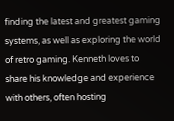finding the latest and greatest gaming systems, as well as exploring the world of retro gaming. Kenneth loves to share his knowledge and experience with others, often hosting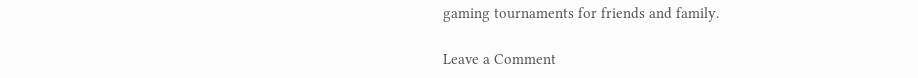gaming tournaments for friends and family.

Leave a Comment